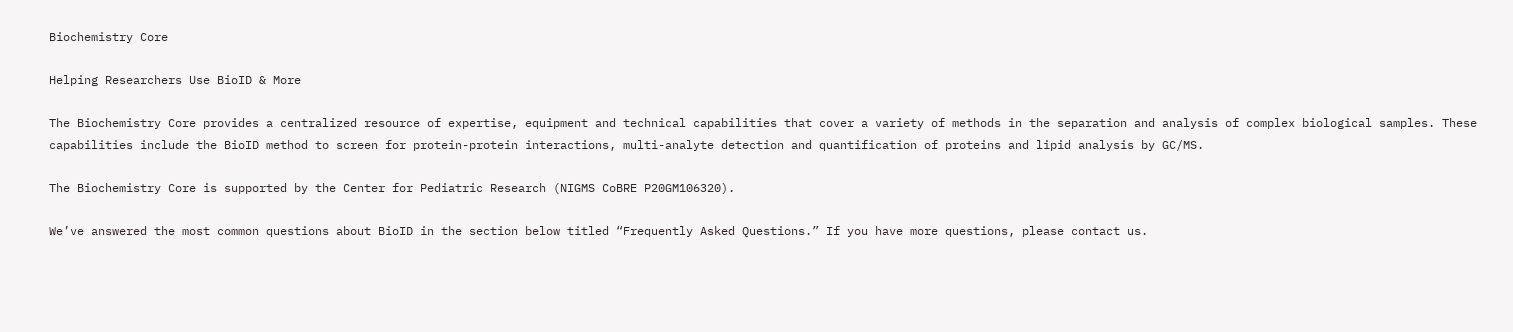Biochemistry Core

Helping Researchers Use BioID & More

The Biochemistry Core provides a centralized resource of expertise, equipment and technical capabilities that cover a variety of methods in the separation and analysis of complex biological samples. These capabilities include the BioID method to screen for protein-protein interactions, multi-analyte detection and quantification of proteins and lipid analysis by GC/MS.

The Biochemistry Core is supported by the Center for Pediatric Research (NIGMS CoBRE P20GM106320).

We’ve answered the most common questions about BioID in the section below titled “Frequently Asked Questions.” If you have more questions, please contact us.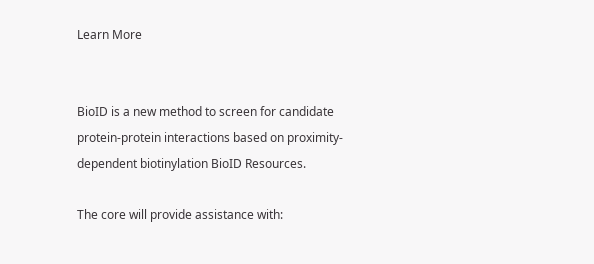Learn More


BioID is a new method to screen for candidate protein-protein interactions based on proximity-dependent biotinylation BioID Resources.

The core will provide assistance with: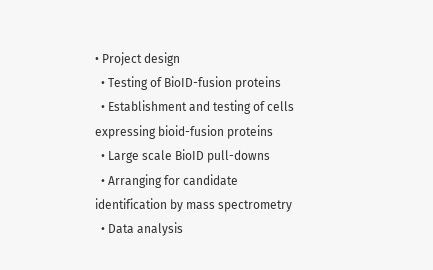• Project design
  • Testing of BioID-fusion proteins
  • Establishment and testing of cells expressing bioid-fusion proteins
  • Large scale BioID pull-downs
  • Arranging for candidate identification by mass spectrometry
  • Data analysis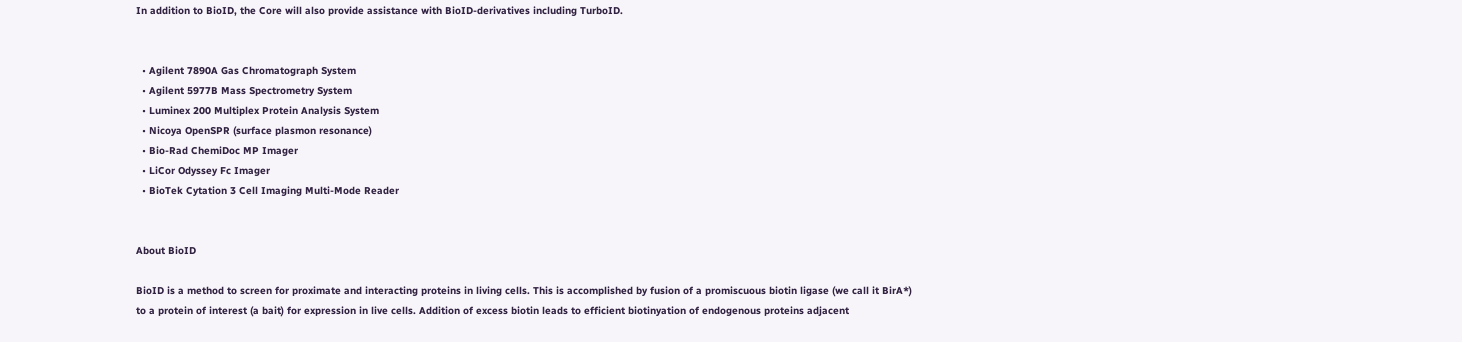In addition to BioID, the Core will also provide assistance with BioID-derivatives including TurboID.


  • Agilent 7890A Gas Chromatograph System
  • Agilent 5977B Mass Spectrometry System
  • Luminex 200 Multiplex Protein Analysis System
  • Nicoya OpenSPR (surface plasmon resonance)
  • Bio-Rad ChemiDoc MP Imager
  • LiCor Odyssey Fc Imager
  • BioTek Cytation 3 Cell Imaging Multi-Mode Reader


About BioID

BioID is a method to screen for proximate and interacting proteins in living cells. This is accomplished by fusion of a promiscuous biotin ligase (we call it BirA*) to a protein of interest (a bait) for expression in live cells. Addition of excess biotin leads to efficient biotinyation of endogenous proteins adjacent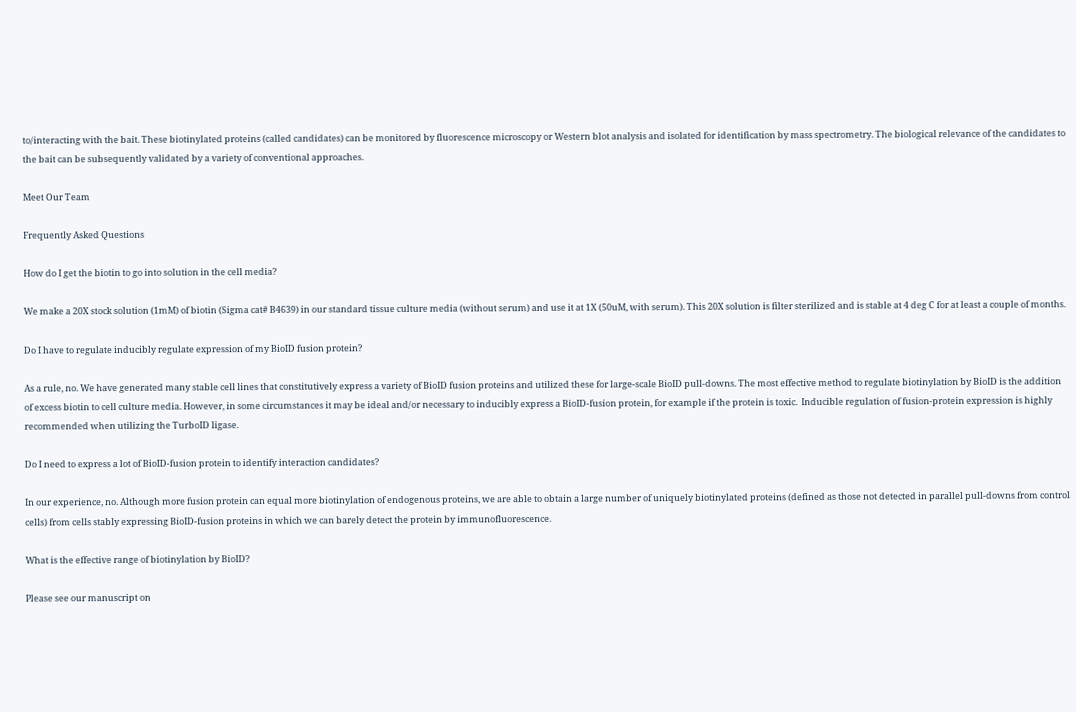to/interacting with the bait. These biotinylated proteins (called candidates) can be monitored by fluorescence microscopy or Western blot analysis and isolated for identification by mass spectrometry. The biological relevance of the candidates to the bait can be subsequently validated by a variety of conventional approaches.

Meet Our Team

Frequently Asked Questions

How do I get the biotin to go into solution in the cell media?

We make a 20X stock solution (1mM) of biotin (Sigma cat# B4639) in our standard tissue culture media (without serum) and use it at 1X (50uM, with serum). This 20X solution is filter sterilized and is stable at 4 deg C for at least a couple of months.

Do I have to regulate inducibly regulate expression of my BioID fusion protein?

As a rule, no. We have generated many stable cell lines that constitutively express a variety of BioID fusion proteins and utilized these for large-scale BioID pull-downs. The most effective method to regulate biotinylation by BioID is the addition of excess biotin to cell culture media. However, in some circumstances it may be ideal and/or necessary to inducibly express a BioID-fusion protein, for example if the protein is toxic.  Inducible regulation of fusion-protein expression is highly recommended when utilizing the TurboID ligase.

Do I need to express a lot of BioID-fusion protein to identify interaction candidates?

In our experience, no. Although more fusion protein can equal more biotinylation of endogenous proteins, we are able to obtain a large number of uniquely biotinylated proteins (defined as those not detected in parallel pull-downs from control cells) from cells stably expressing BioID-fusion proteins in which we can barely detect the protein by immunofluorescence.

What is the effective range of biotinylation by BioID?

Please see our manuscript on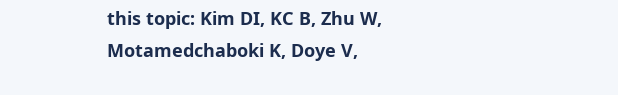this topic: Kim DI, KC B, Zhu W, Motamedchaboki K, Doye V,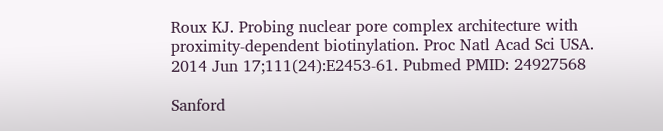Roux KJ. Probing nuclear pore complex architecture with proximity-dependent biotinylation. Proc Natl Acad Sci USA. 2014 Jun 17;111(24):E2453-61. Pubmed PMID: 24927568

Sanford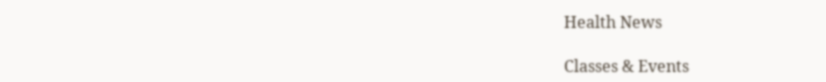Health News

Classes & Events